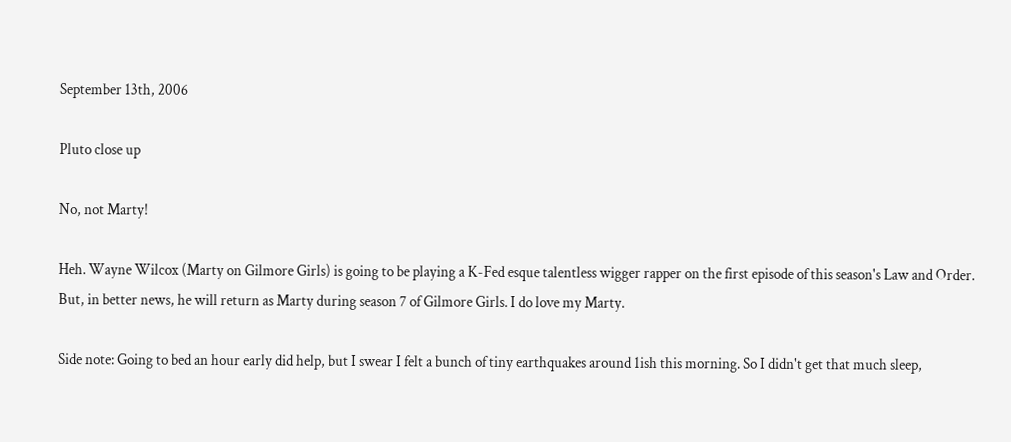September 13th, 2006

Pluto close up

No, not Marty!

Heh. Wayne Wilcox (Marty on Gilmore Girls) is going to be playing a K-Fed esque talentless wigger rapper on the first episode of this season's Law and Order. But, in better news, he will return as Marty during season 7 of Gilmore Girls. I do love my Marty.

Side note: Going to bed an hour early did help, but I swear I felt a bunch of tiny earthquakes around 1ish this morning. So I didn't get that much sleep,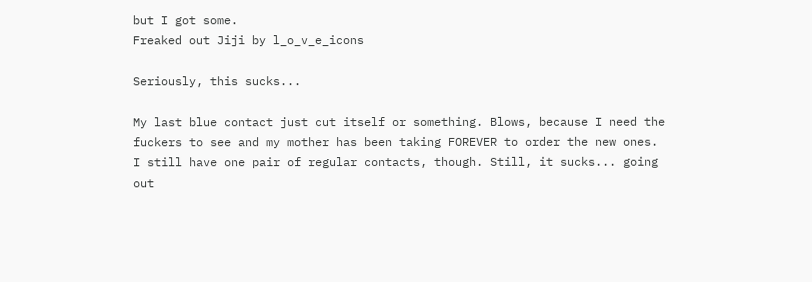but I got some.
Freaked out Jiji by l_o_v_e_icons

Seriously, this sucks...

My last blue contact just cut itself or something. Blows, because I need the fuckers to see and my mother has been taking FOREVER to order the new ones. I still have one pair of regular contacts, though. Still, it sucks... going out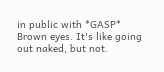in public with *GASP* Brown eyes. It's like going out naked, but not.